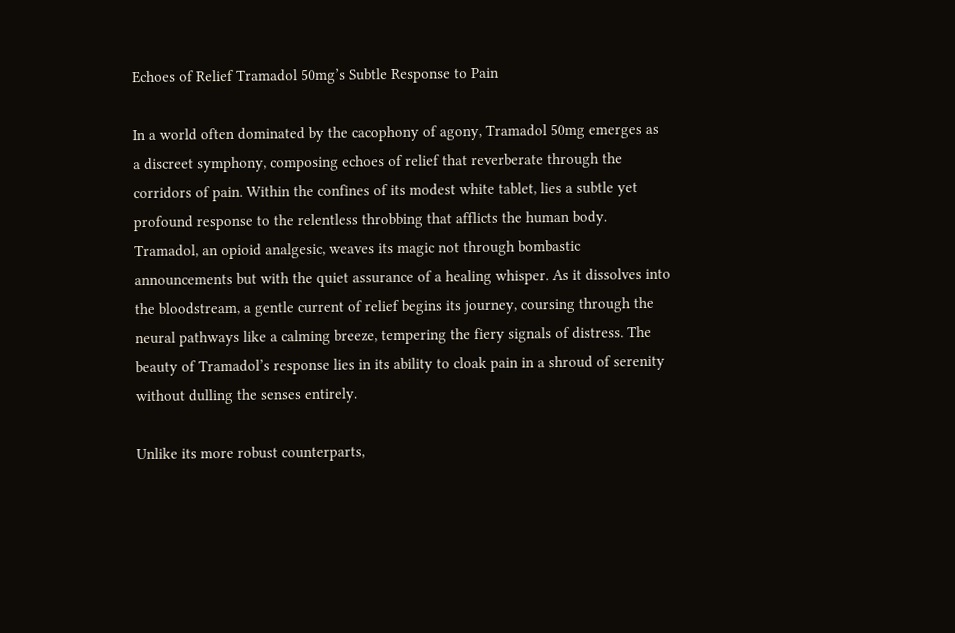Echoes of Relief Tramadol 50mg’s Subtle Response to Pain

In a world often dominated by the cacophony of agony, Tramadol 50mg emerges as a discreet symphony, composing echoes of relief that reverberate through the corridors of pain. Within the confines of its modest white tablet, lies a subtle yet profound response to the relentless throbbing that afflicts the human body. Tramadol, an opioid analgesic, weaves its magic not through bombastic announcements but with the quiet assurance of a healing whisper. As it dissolves into the bloodstream, a gentle current of relief begins its journey, coursing through the neural pathways like a calming breeze, tempering the fiery signals of distress. The beauty of Tramadol’s response lies in its ability to cloak pain in a shroud of serenity without dulling the senses entirely.

Unlike its more robust counterparts,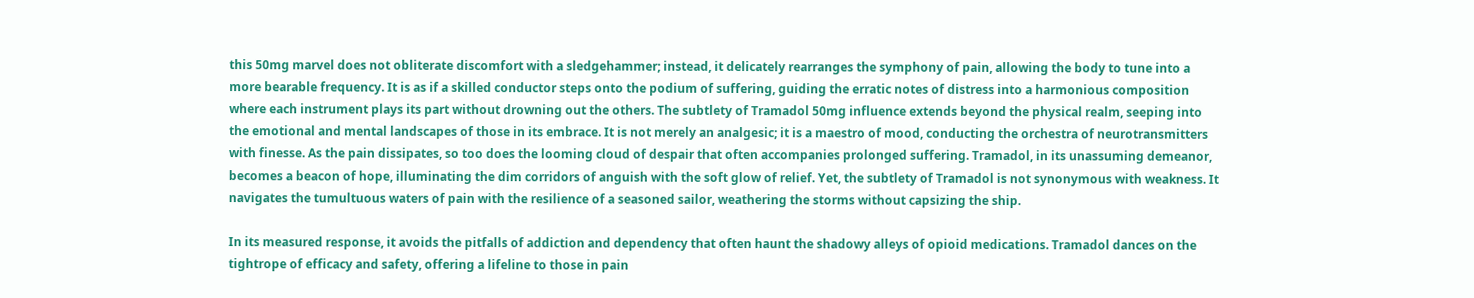this 50mg marvel does not obliterate discomfort with a sledgehammer; instead, it delicately rearranges the symphony of pain, allowing the body to tune into a more bearable frequency. It is as if a skilled conductor steps onto the podium of suffering, guiding the erratic notes of distress into a harmonious composition where each instrument plays its part without drowning out the others. The subtlety of Tramadol 50mg influence extends beyond the physical realm, seeping into the emotional and mental landscapes of those in its embrace. It is not merely an analgesic; it is a maestro of mood, conducting the orchestra of neurotransmitters with finesse. As the pain dissipates, so too does the looming cloud of despair that often accompanies prolonged suffering. Tramadol, in its unassuming demeanor, becomes a beacon of hope, illuminating the dim corridors of anguish with the soft glow of relief. Yet, the subtlety of Tramadol is not synonymous with weakness. It navigates the tumultuous waters of pain with the resilience of a seasoned sailor, weathering the storms without capsizing the ship.

In its measured response, it avoids the pitfalls of addiction and dependency that often haunt the shadowy alleys of opioid medications. Tramadol dances on the tightrope of efficacy and safety, offering a lifeline to those in pain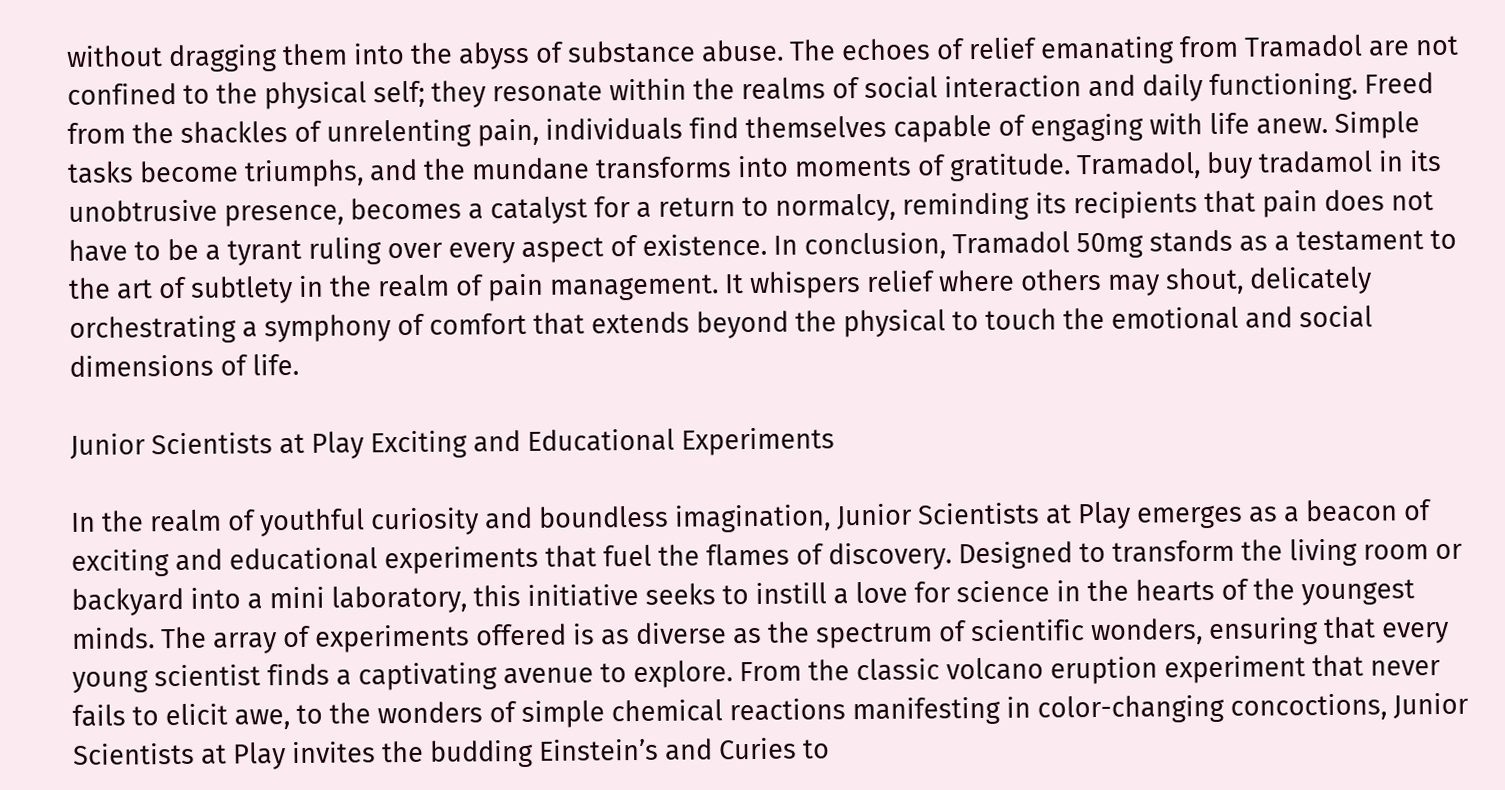without dragging them into the abyss of substance abuse. The echoes of relief emanating from Tramadol are not confined to the physical self; they resonate within the realms of social interaction and daily functioning. Freed from the shackles of unrelenting pain, individuals find themselves capable of engaging with life anew. Simple tasks become triumphs, and the mundane transforms into moments of gratitude. Tramadol, buy tradamol in its unobtrusive presence, becomes a catalyst for a return to normalcy, reminding its recipients that pain does not have to be a tyrant ruling over every aspect of existence. In conclusion, Tramadol 50mg stands as a testament to the art of subtlety in the realm of pain management. It whispers relief where others may shout, delicately orchestrating a symphony of comfort that extends beyond the physical to touch the emotional and social dimensions of life.

Junior Scientists at Play Exciting and Educational Experiments

In the realm of youthful curiosity and boundless imagination, Junior Scientists at Play emerges as a beacon of exciting and educational experiments that fuel the flames of discovery. Designed to transform the living room or backyard into a mini laboratory, this initiative seeks to instill a love for science in the hearts of the youngest minds. The array of experiments offered is as diverse as the spectrum of scientific wonders, ensuring that every young scientist finds a captivating avenue to explore. From the classic volcano eruption experiment that never fails to elicit awe, to the wonders of simple chemical reactions manifesting in color-changing concoctions, Junior Scientists at Play invites the budding Einstein’s and Curies to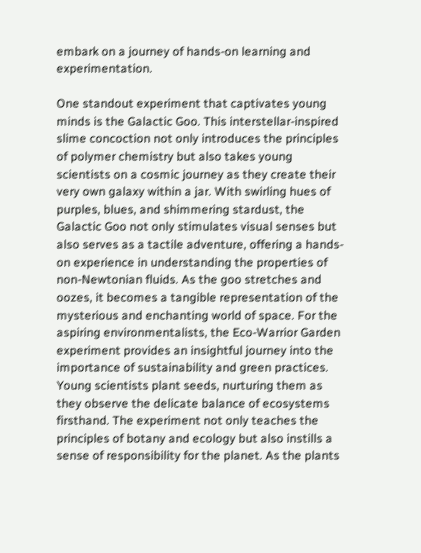embark on a journey of hands-on learning and experimentation.

One standout experiment that captivates young minds is the Galactic Goo. This interstellar-inspired slime concoction not only introduces the principles of polymer chemistry but also takes young scientists on a cosmic journey as they create their very own galaxy within a jar. With swirling hues of purples, blues, and shimmering stardust, the Galactic Goo not only stimulates visual senses but also serves as a tactile adventure, offering a hands-on experience in understanding the properties of non-Newtonian fluids. As the goo stretches and oozes, it becomes a tangible representation of the mysterious and enchanting world of space. For the aspiring environmentalists, the Eco-Warrior Garden experiment provides an insightful journey into the importance of sustainability and green practices. Young scientists plant seeds, nurturing them as they observe the delicate balance of ecosystems firsthand. The experiment not only teaches the principles of botany and ecology but also instills a sense of responsibility for the planet. As the plants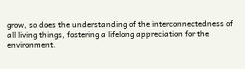grow, so does the understanding of the interconnectedness of all living things, fostering a lifelong appreciation for the environment.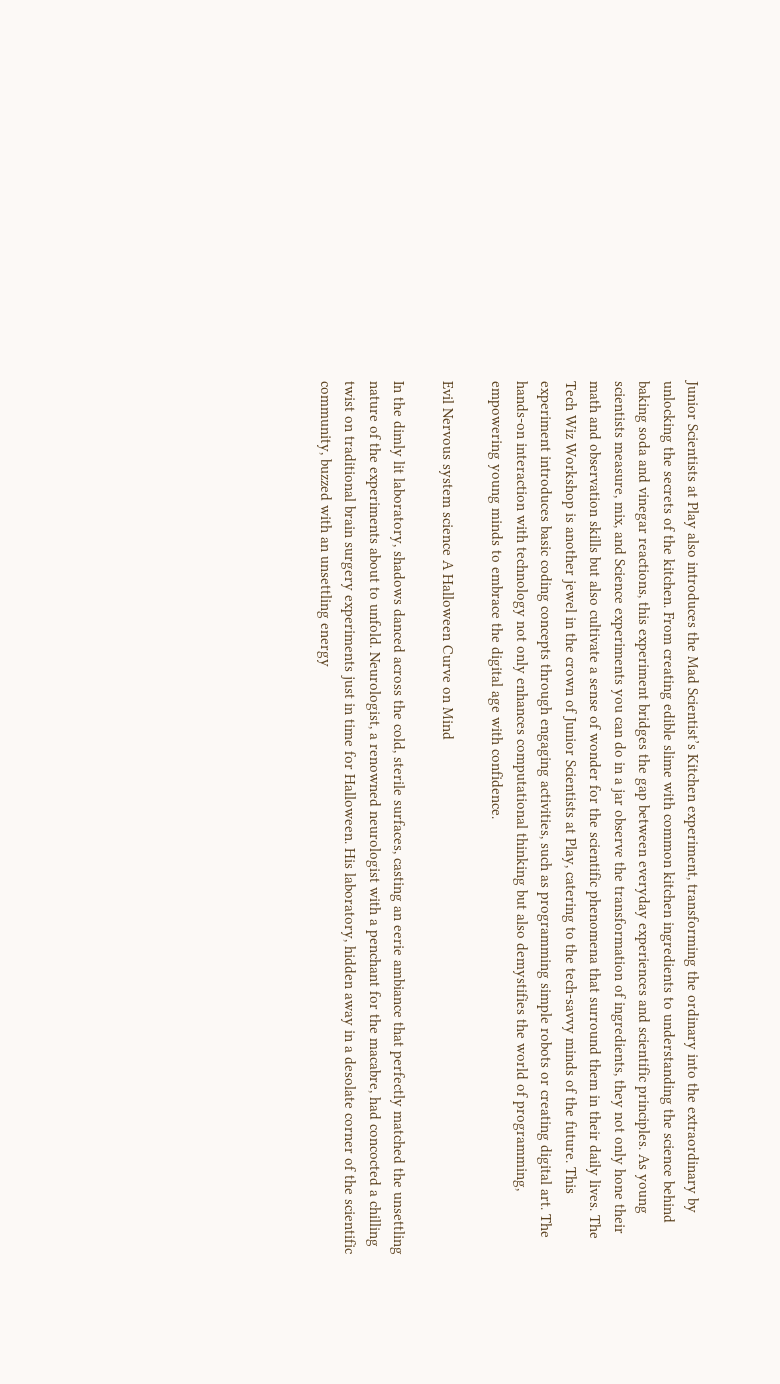Junior Scientists at Play also introduces the Mad Scientist’s Kitchen experiment, transforming the ordinary into the extraordinary by unlocking the secrets of the kitchen. From creating edible slime with common kitchen ingredients to understanding the science behind baking soda and vinegar reactions, this experiment bridges the gap between everyday experiences and scientific principles. As young scientists measure, mix, and Science experiments you can do in a jar observe the transformation of ingredients, they not only hone their math and observation skills but also cultivate a sense of wonder for the scientific phenomena that surround them in their daily lives. The Tech Wiz Workshop is another jewel in the crown of Junior Scientists at Play, catering to the tech-savvy minds of the future. This experiment introduces basic coding concepts through engaging activities, such as programming simple robots or creating digital art. The hands-on interaction with technology not only enhances computational thinking but also demystifies the world of programming, empowering young minds to embrace the digital age with confidence.

Evil Nervous system science A Halloween Curve on Mind

In the dimly lit laboratory, shadows danced across the cold, sterile surfaces, casting an eerie ambiance that perfectly matched the unsettling nature of the experiments about to unfold. Neurologist, a renowned neurologist with a penchant for the macabre, had concocted a chilling twist on traditional brain surgery experiments just in time for Halloween. His laboratory, hidden away in a desolate corner of the scientific community, buzzed with an unsettling energy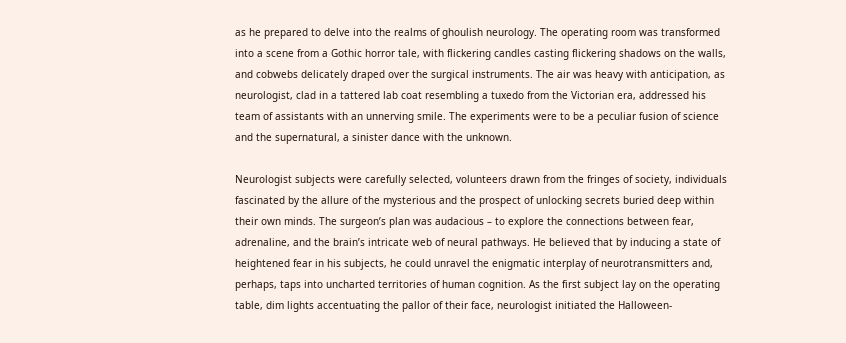as he prepared to delve into the realms of ghoulish neurology. The operating room was transformed into a scene from a Gothic horror tale, with flickering candles casting flickering shadows on the walls, and cobwebs delicately draped over the surgical instruments. The air was heavy with anticipation, as neurologist, clad in a tattered lab coat resembling a tuxedo from the Victorian era, addressed his team of assistants with an unnerving smile. The experiments were to be a peculiar fusion of science and the supernatural, a sinister dance with the unknown.

Neurologist subjects were carefully selected, volunteers drawn from the fringes of society, individuals fascinated by the allure of the mysterious and the prospect of unlocking secrets buried deep within their own minds. The surgeon’s plan was audacious – to explore the connections between fear, adrenaline, and the brain’s intricate web of neural pathways. He believed that by inducing a state of heightened fear in his subjects, he could unravel the enigmatic interplay of neurotransmitters and, perhaps, taps into uncharted territories of human cognition. As the first subject lay on the operating table, dim lights accentuating the pallor of their face, neurologist initiated the Halloween-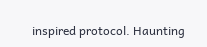inspired protocol. Haunting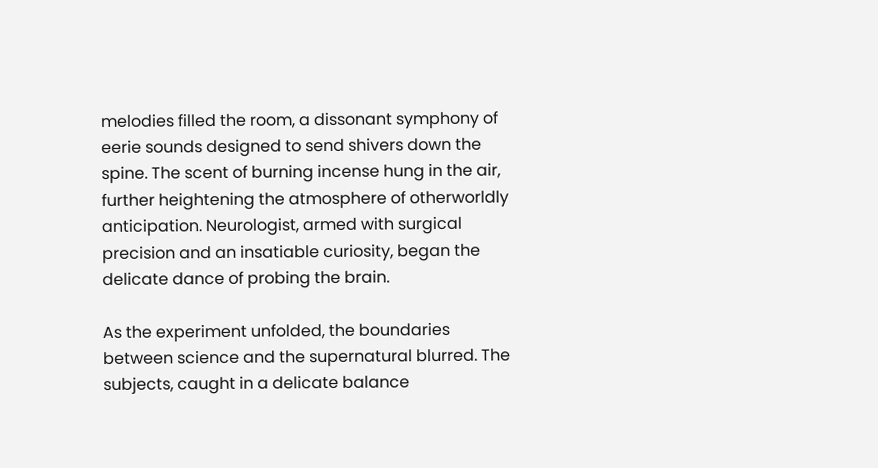melodies filled the room, a dissonant symphony of eerie sounds designed to send shivers down the spine. The scent of burning incense hung in the air, further heightening the atmosphere of otherworldly anticipation. Neurologist, armed with surgical precision and an insatiable curiosity, began the delicate dance of probing the brain.

As the experiment unfolded, the boundaries between science and the supernatural blurred. The subjects, caught in a delicate balance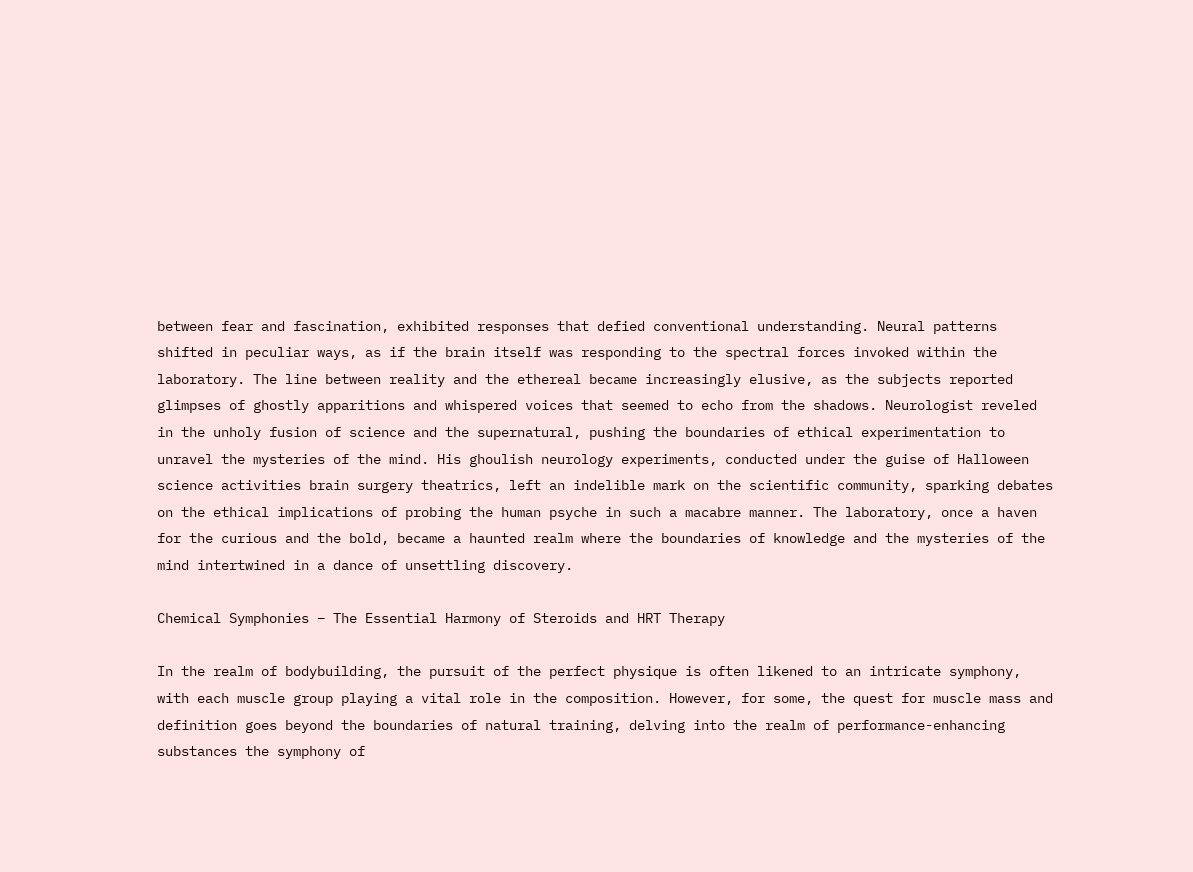between fear and fascination, exhibited responses that defied conventional understanding. Neural patterns shifted in peculiar ways, as if the brain itself was responding to the spectral forces invoked within the laboratory. The line between reality and the ethereal became increasingly elusive, as the subjects reported glimpses of ghostly apparitions and whispered voices that seemed to echo from the shadows. Neurologist reveled in the unholy fusion of science and the supernatural, pushing the boundaries of ethical experimentation to unravel the mysteries of the mind. His ghoulish neurology experiments, conducted under the guise of Halloween science activities brain surgery theatrics, left an indelible mark on the scientific community, sparking debates on the ethical implications of probing the human psyche in such a macabre manner. The laboratory, once a haven for the curious and the bold, became a haunted realm where the boundaries of knowledge and the mysteries of the mind intertwined in a dance of unsettling discovery.

Chemical Symphonies – The Essential Harmony of Steroids and HRT Therapy

In the realm of bodybuilding, the pursuit of the perfect physique is often likened to an intricate symphony, with each muscle group playing a vital role in the composition. However, for some, the quest for muscle mass and definition goes beyond the boundaries of natural training, delving into the realm of performance-enhancing substances the symphony of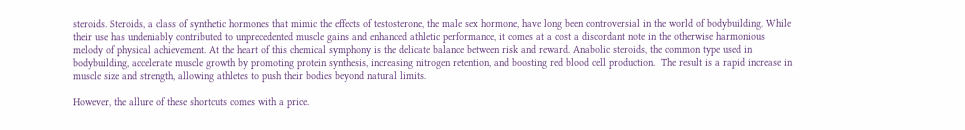steroids. Steroids, a class of synthetic hormones that mimic the effects of testosterone, the male sex hormone, have long been controversial in the world of bodybuilding. While their use has undeniably contributed to unprecedented muscle gains and enhanced athletic performance, it comes at a cost a discordant note in the otherwise harmonious melody of physical achievement. At the heart of this chemical symphony is the delicate balance between risk and reward. Anabolic steroids, the common type used in bodybuilding, accelerate muscle growth by promoting protein synthesis, increasing nitrogen retention, and boosting red blood cell production.  The result is a rapid increase in muscle size and strength, allowing athletes to push their bodies beyond natural limits.

However, the allure of these shortcuts comes with a price.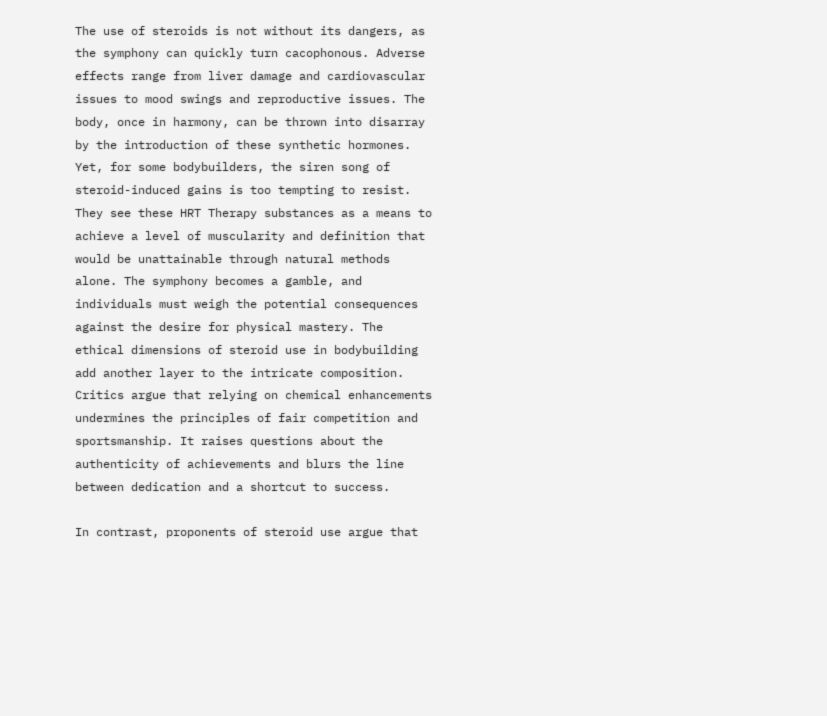The use of steroids is not without its dangers, as the symphony can quickly turn cacophonous. Adverse effects range from liver damage and cardiovascular issues to mood swings and reproductive issues. The body, once in harmony, can be thrown into disarray by the introduction of these synthetic hormones. Yet, for some bodybuilders, the siren song of steroid-induced gains is too tempting to resist. They see these HRT Therapy substances as a means to achieve a level of muscularity and definition that would be unattainable through natural methods alone. The symphony becomes a gamble, and individuals must weigh the potential consequences against the desire for physical mastery. The ethical dimensions of steroid use in bodybuilding add another layer to the intricate composition. Critics argue that relying on chemical enhancements undermines the principles of fair competition and sportsmanship. It raises questions about the authenticity of achievements and blurs the line between dedication and a shortcut to success.

In contrast, proponents of steroid use argue that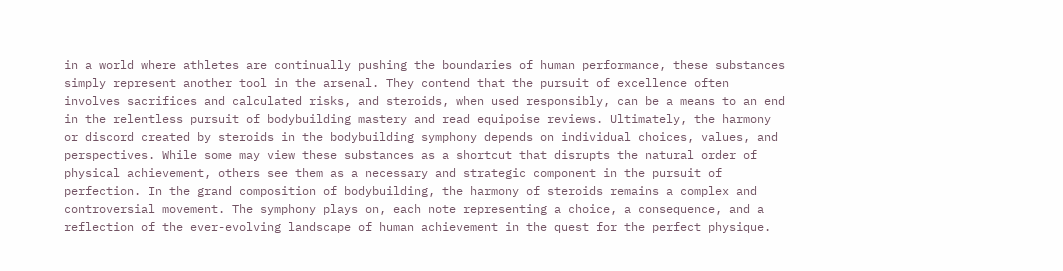in a world where athletes are continually pushing the boundaries of human performance, these substances simply represent another tool in the arsenal. They contend that the pursuit of excellence often involves sacrifices and calculated risks, and steroids, when used responsibly, can be a means to an end in the relentless pursuit of bodybuilding mastery and read equipoise reviews. Ultimately, the harmony or discord created by steroids in the bodybuilding symphony depends on individual choices, values, and perspectives. While some may view these substances as a shortcut that disrupts the natural order of physical achievement, others see them as a necessary and strategic component in the pursuit of perfection. In the grand composition of bodybuilding, the harmony of steroids remains a complex and controversial movement. The symphony plays on, each note representing a choice, a consequence, and a reflection of the ever-evolving landscape of human achievement in the quest for the perfect physique.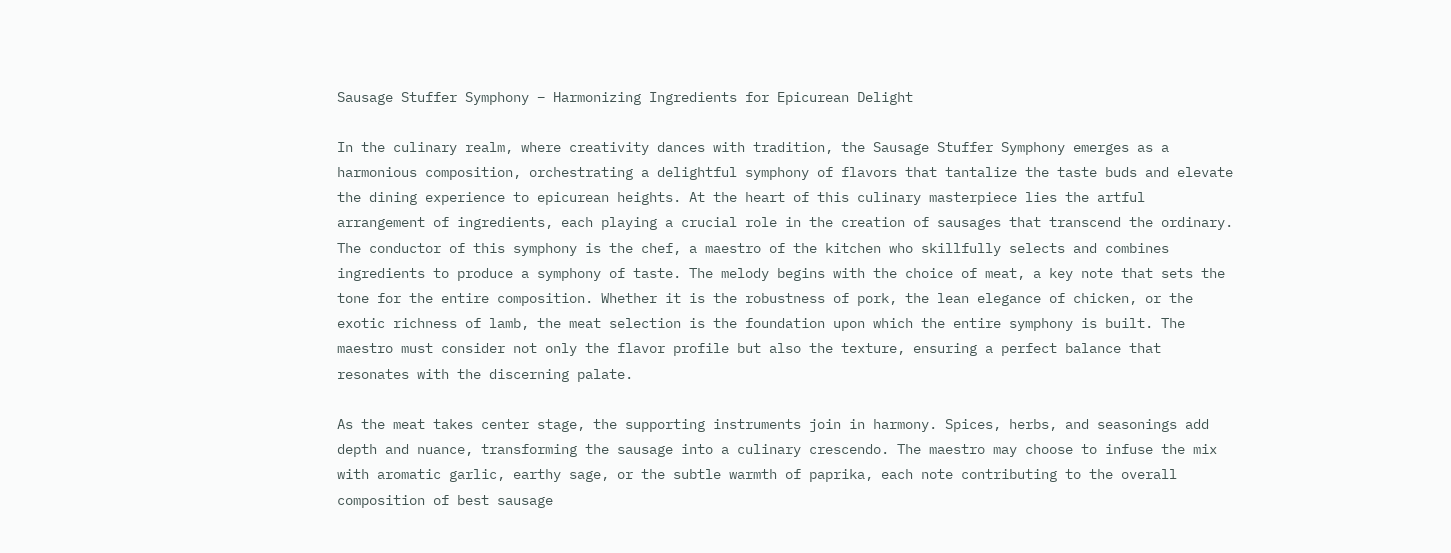Sausage Stuffer Symphony – Harmonizing Ingredients for Epicurean Delight

In the culinary realm, where creativity dances with tradition, the Sausage Stuffer Symphony emerges as a harmonious composition, orchestrating a delightful symphony of flavors that tantalize the taste buds and elevate the dining experience to epicurean heights. At the heart of this culinary masterpiece lies the artful arrangement of ingredients, each playing a crucial role in the creation of sausages that transcend the ordinary. The conductor of this symphony is the chef, a maestro of the kitchen who skillfully selects and combines ingredients to produce a symphony of taste. The melody begins with the choice of meat, a key note that sets the tone for the entire composition. Whether it is the robustness of pork, the lean elegance of chicken, or the exotic richness of lamb, the meat selection is the foundation upon which the entire symphony is built. The maestro must consider not only the flavor profile but also the texture, ensuring a perfect balance that resonates with the discerning palate.

As the meat takes center stage, the supporting instruments join in harmony. Spices, herbs, and seasonings add depth and nuance, transforming the sausage into a culinary crescendo. The maestro may choose to infuse the mix with aromatic garlic, earthy sage, or the subtle warmth of paprika, each note contributing to the overall composition of best sausage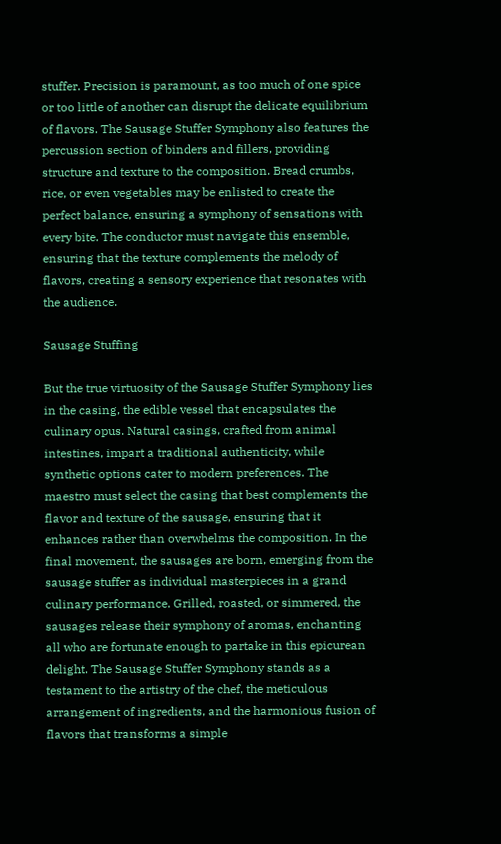stuffer. Precision is paramount, as too much of one spice or too little of another can disrupt the delicate equilibrium of flavors. The Sausage Stuffer Symphony also features the percussion section of binders and fillers, providing structure and texture to the composition. Bread crumbs, rice, or even vegetables may be enlisted to create the perfect balance, ensuring a symphony of sensations with every bite. The conductor must navigate this ensemble, ensuring that the texture complements the melody of flavors, creating a sensory experience that resonates with the audience.

Sausage Stuffing

But the true virtuosity of the Sausage Stuffer Symphony lies in the casing, the edible vessel that encapsulates the culinary opus. Natural casings, crafted from animal intestines, impart a traditional authenticity, while synthetic options cater to modern preferences. The maestro must select the casing that best complements the flavor and texture of the sausage, ensuring that it enhances rather than overwhelms the composition. In the final movement, the sausages are born, emerging from the sausage stuffer as individual masterpieces in a grand culinary performance. Grilled, roasted, or simmered, the sausages release their symphony of aromas, enchanting all who are fortunate enough to partake in this epicurean delight. The Sausage Stuffer Symphony stands as a testament to the artistry of the chef, the meticulous arrangement of ingredients, and the harmonious fusion of flavors that transforms a simple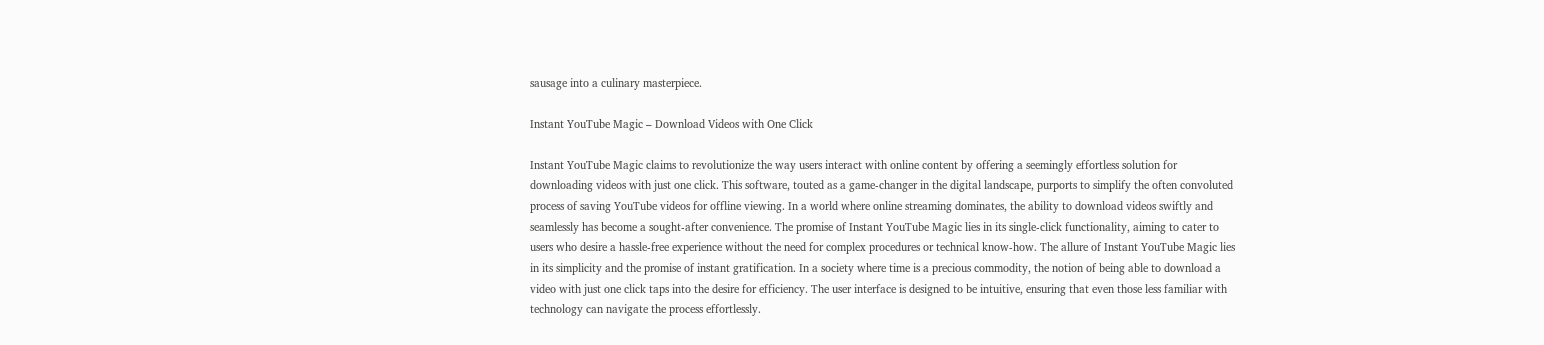sausage into a culinary masterpiece.

Instant YouTube Magic – Download Videos with One Click

Instant YouTube Magic claims to revolutionize the way users interact with online content by offering a seemingly effortless solution for downloading videos with just one click. This software, touted as a game-changer in the digital landscape, purports to simplify the often convoluted process of saving YouTube videos for offline viewing. In a world where online streaming dominates, the ability to download videos swiftly and seamlessly has become a sought-after convenience. The promise of Instant YouTube Magic lies in its single-click functionality, aiming to cater to users who desire a hassle-free experience without the need for complex procedures or technical know-how. The allure of Instant YouTube Magic lies in its simplicity and the promise of instant gratification. In a society where time is a precious commodity, the notion of being able to download a video with just one click taps into the desire for efficiency. The user interface is designed to be intuitive, ensuring that even those less familiar with technology can navigate the process effortlessly.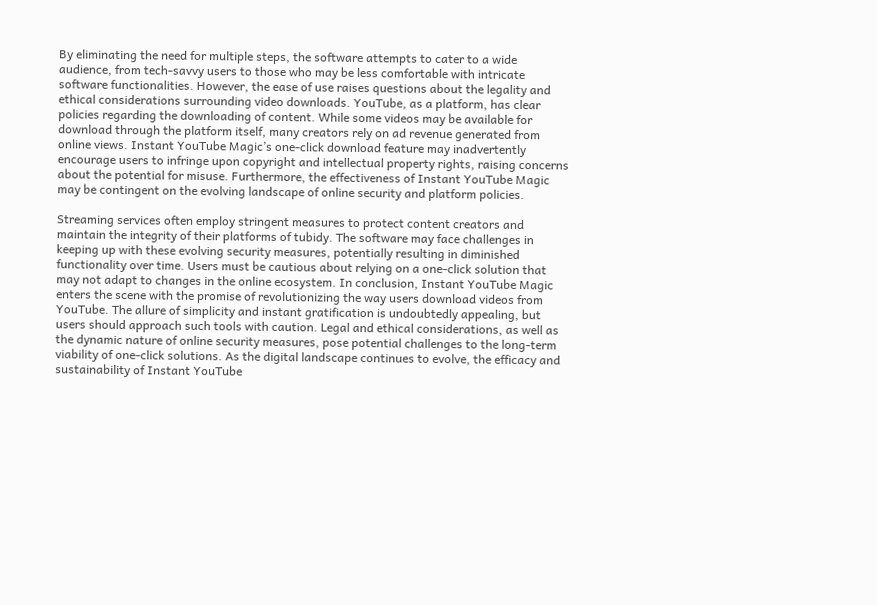By eliminating the need for multiple steps, the software attempts to cater to a wide audience, from tech-savvy users to those who may be less comfortable with intricate software functionalities. However, the ease of use raises questions about the legality and ethical considerations surrounding video downloads. YouTube, as a platform, has clear policies regarding the downloading of content. While some videos may be available for download through the platform itself, many creators rely on ad revenue generated from online views. Instant YouTube Magic’s one-click download feature may inadvertently encourage users to infringe upon copyright and intellectual property rights, raising concerns about the potential for misuse. Furthermore, the effectiveness of Instant YouTube Magic may be contingent on the evolving landscape of online security and platform policies.

Streaming services often employ stringent measures to protect content creators and maintain the integrity of their platforms of tubidy. The software may face challenges in keeping up with these evolving security measures, potentially resulting in diminished functionality over time. Users must be cautious about relying on a one-click solution that may not adapt to changes in the online ecosystem. In conclusion, Instant YouTube Magic enters the scene with the promise of revolutionizing the way users download videos from YouTube. The allure of simplicity and instant gratification is undoubtedly appealing, but users should approach such tools with caution. Legal and ethical considerations, as well as the dynamic nature of online security measures, pose potential challenges to the long-term viability of one-click solutions. As the digital landscape continues to evolve, the efficacy and sustainability of Instant YouTube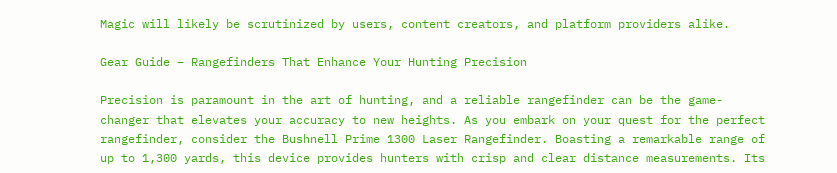Magic will likely be scrutinized by users, content creators, and platform providers alike.

Gear Guide – Rangefinders That Enhance Your Hunting Precision

Precision is paramount in the art of hunting, and a reliable rangefinder can be the game-changer that elevates your accuracy to new heights. As you embark on your quest for the perfect rangefinder, consider the Bushnell Prime 1300 Laser Rangefinder. Boasting a remarkable range of up to 1,300 yards, this device provides hunters with crisp and clear distance measurements. Its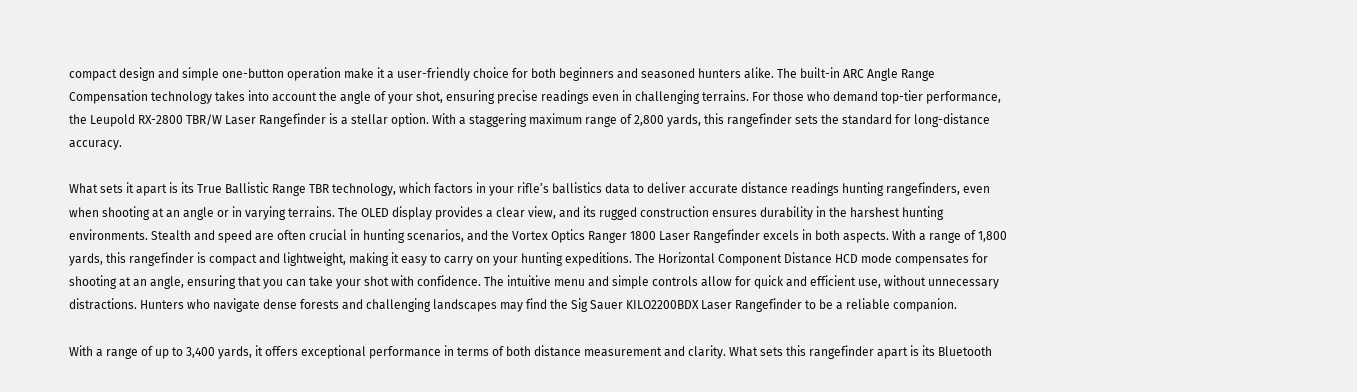compact design and simple one-button operation make it a user-friendly choice for both beginners and seasoned hunters alike. The built-in ARC Angle Range Compensation technology takes into account the angle of your shot, ensuring precise readings even in challenging terrains. For those who demand top-tier performance, the Leupold RX-2800 TBR/W Laser Rangefinder is a stellar option. With a staggering maximum range of 2,800 yards, this rangefinder sets the standard for long-distance accuracy.

What sets it apart is its True Ballistic Range TBR technology, which factors in your rifle’s ballistics data to deliver accurate distance readings hunting rangefinders, even when shooting at an angle or in varying terrains. The OLED display provides a clear view, and its rugged construction ensures durability in the harshest hunting environments. Stealth and speed are often crucial in hunting scenarios, and the Vortex Optics Ranger 1800 Laser Rangefinder excels in both aspects. With a range of 1,800 yards, this rangefinder is compact and lightweight, making it easy to carry on your hunting expeditions. The Horizontal Component Distance HCD mode compensates for shooting at an angle, ensuring that you can take your shot with confidence. The intuitive menu and simple controls allow for quick and efficient use, without unnecessary distractions. Hunters who navigate dense forests and challenging landscapes may find the Sig Sauer KILO2200BDX Laser Rangefinder to be a reliable companion.

With a range of up to 3,400 yards, it offers exceptional performance in terms of both distance measurement and clarity. What sets this rangefinder apart is its Bluetooth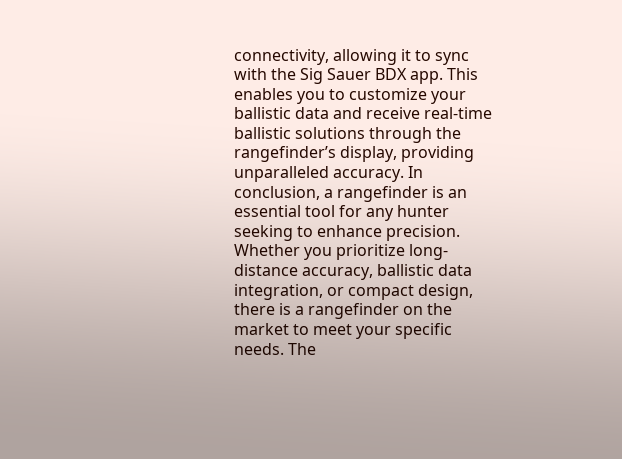connectivity, allowing it to sync with the Sig Sauer BDX app. This enables you to customize your ballistic data and receive real-time ballistic solutions through the rangefinder’s display, providing unparalleled accuracy. In conclusion, a rangefinder is an essential tool for any hunter seeking to enhance precision. Whether you prioritize long-distance accuracy, ballistic data integration, or compact design, there is a rangefinder on the market to meet your specific needs. The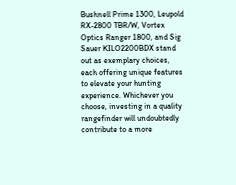Bushnell Prime 1300, Leupold RX-2800 TBR/W, Vortex Optics Ranger 1800, and Sig Sauer KILO2200BDX stand out as exemplary choices, each offering unique features to elevate your hunting experience. Whichever you choose, investing in a quality rangefinder will undoubtedly contribute to a more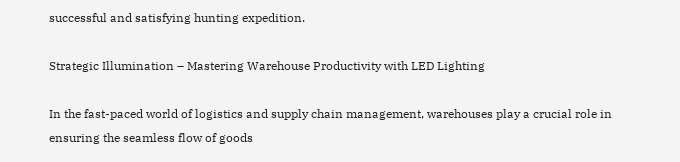successful and satisfying hunting expedition.

Strategic Illumination – Mastering Warehouse Productivity with LED Lighting

In the fast-paced world of logistics and supply chain management, warehouses play a crucial role in ensuring the seamless flow of goods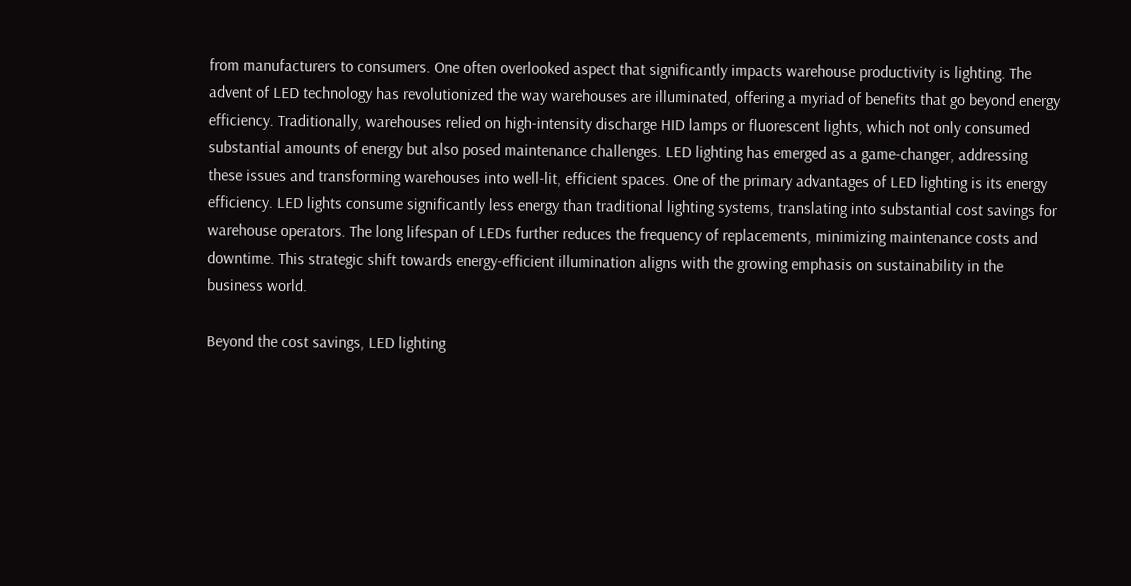from manufacturers to consumers. One often overlooked aspect that significantly impacts warehouse productivity is lighting. The advent of LED technology has revolutionized the way warehouses are illuminated, offering a myriad of benefits that go beyond energy efficiency. Traditionally, warehouses relied on high-intensity discharge HID lamps or fluorescent lights, which not only consumed substantial amounts of energy but also posed maintenance challenges. LED lighting has emerged as a game-changer, addressing these issues and transforming warehouses into well-lit, efficient spaces. One of the primary advantages of LED lighting is its energy efficiency. LED lights consume significantly less energy than traditional lighting systems, translating into substantial cost savings for warehouse operators. The long lifespan of LEDs further reduces the frequency of replacements, minimizing maintenance costs and downtime. This strategic shift towards energy-efficient illumination aligns with the growing emphasis on sustainability in the business world.

Beyond the cost savings, LED lighting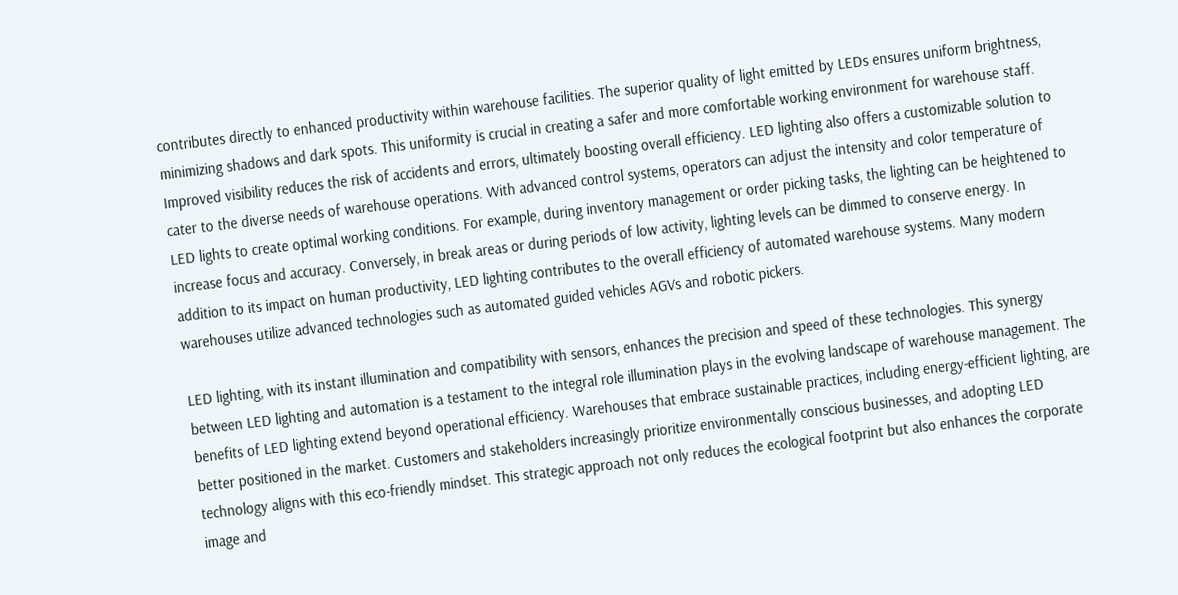contributes directly to enhanced productivity within warehouse facilities. The superior quality of light emitted by LEDs ensures uniform brightness, minimizing shadows and dark spots. This uniformity is crucial in creating a safer and more comfortable working environment for warehouse staff. Improved visibility reduces the risk of accidents and errors, ultimately boosting overall efficiency. LED lighting also offers a customizable solution to cater to the diverse needs of warehouse operations. With advanced control systems, operators can adjust the intensity and color temperature of LED lights to create optimal working conditions. For example, during inventory management or order picking tasks, the lighting can be heightened to increase focus and accuracy. Conversely, in break areas or during periods of low activity, lighting levels can be dimmed to conserve energy. In addition to its impact on human productivity, LED lighting contributes to the overall efficiency of automated warehouse systems. Many modern warehouses utilize advanced technologies such as automated guided vehicles AGVs and robotic pickers.

LED lighting, with its instant illumination and compatibility with sensors, enhances the precision and speed of these technologies. This synergy between LED lighting and automation is a testament to the integral role illumination plays in the evolving landscape of warehouse management. The benefits of LED lighting extend beyond operational efficiency. Warehouses that embrace sustainable practices, including energy-efficient lighting, are better positioned in the market. Customers and stakeholders increasingly prioritize environmentally conscious businesses, and adopting LED technology aligns with this eco-friendly mindset. This strategic approach not only reduces the ecological footprint but also enhances the corporate image and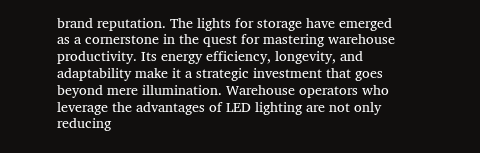brand reputation. The lights for storage have emerged as a cornerstone in the quest for mastering warehouse productivity. Its energy efficiency, longevity, and adaptability make it a strategic investment that goes beyond mere illumination. Warehouse operators who leverage the advantages of LED lighting are not only reducing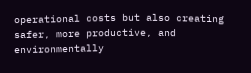operational costs but also creating safer, more productive, and environmentally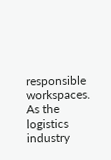responsible workspaces. As the logistics industry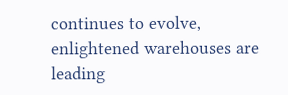continues to evolve, enlightened warehouses are leading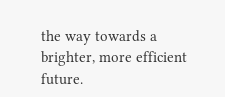the way towards a brighter, more efficient future.